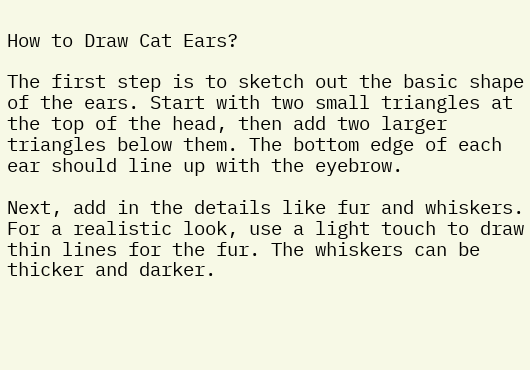How to Draw Cat Ears?

The first step is to sketch out the basic shape of the ears. Start with two small triangles at the top of the head, then add two larger triangles below them. The bottom edge of each ear should line up with the eyebrow.

Next, add in the details like fur and whiskers. For a realistic look, use a light touch to draw thin lines for the fur. The whiskers can be thicker and darker.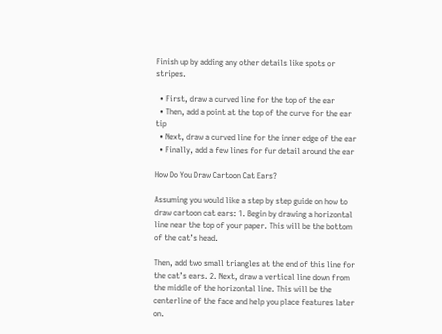Finish up by adding any other details like spots or stripes.

  • First, draw a curved line for the top of the ear
  • Then, add a point at the top of the curve for the ear tip
  • Next, draw a curved line for the inner edge of the ear
  • Finally, add a few lines for fur detail around the ear

How Do You Draw Cartoon Cat Ears?

Assuming you would like a step by step guide on how to draw cartoon cat ears: 1. Begin by drawing a horizontal line near the top of your paper. This will be the bottom of the cat’s head.

Then, add two small triangles at the end of this line for the cat’s ears. 2. Next, draw a vertical line down from the middle of the horizontal line. This will be the centerline of the face and help you place features later on.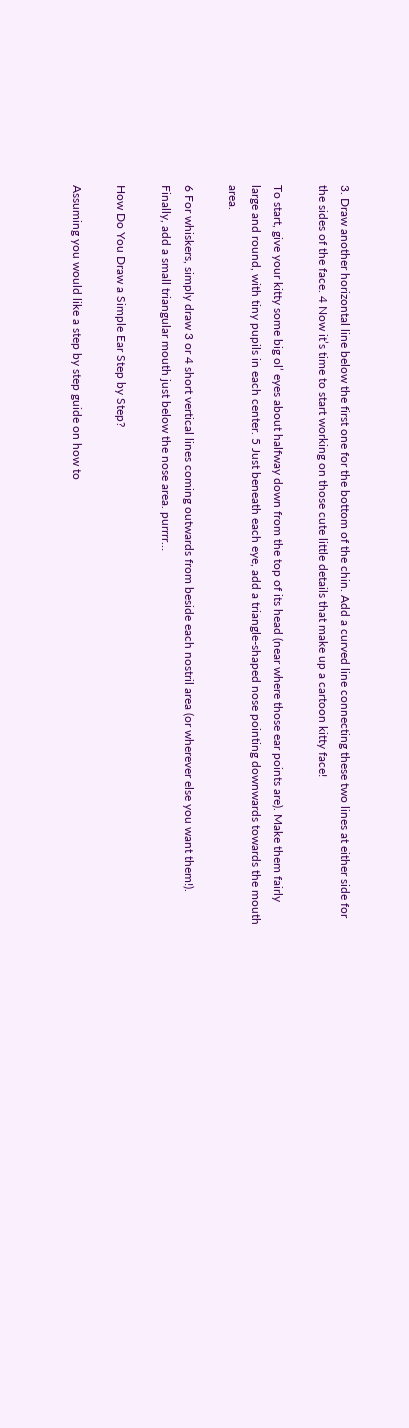3. Draw another horizontal line below the first one for the bottom of the chin. Add a curved line connecting these two lines at either side for the sides of the face. 4 Now it’s time to start working on those cute little details that make up a cartoon kitty face!

To start, give your kitty some big ol’ eyes about halfway down from the top of its head (near where those ear points are). Make them fairly large and round, with tiny pupils in each center. 5 Just beneath each eye, add a triangle-shaped nose pointing downwards towards the mouth area.

6 For whiskers, simply draw 3 or 4 short vertical lines coming outwards from beside each nostril area (or wherever else you want them!). Finally, add a small triangular mouth just below the nose area. purrrr…

How Do You Draw a Simple Ear Step by Step?

Assuming you would like a step by step guide on how to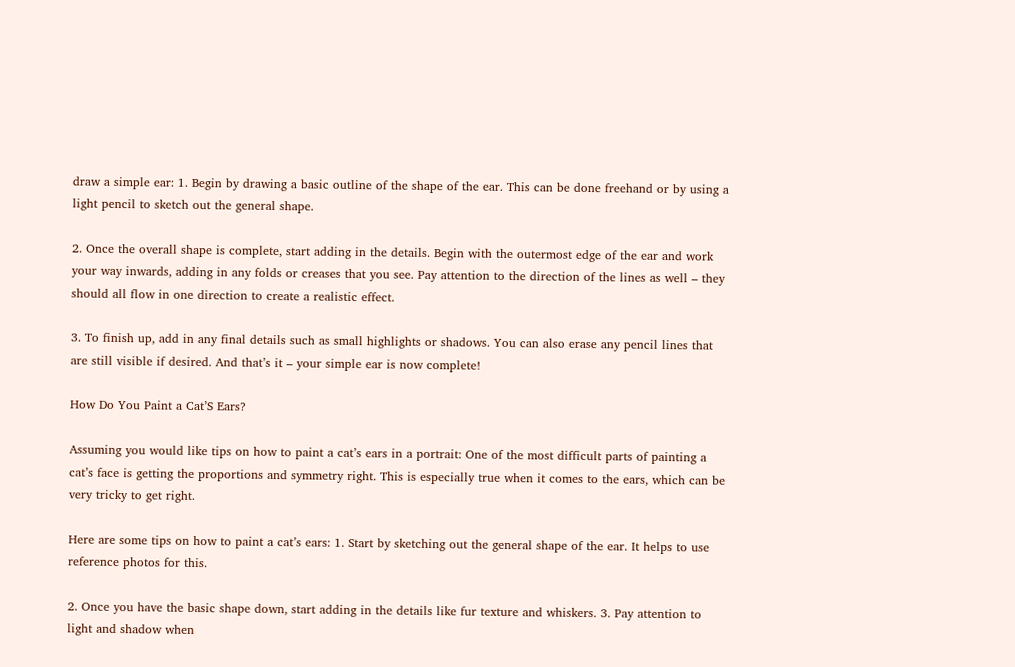draw a simple ear: 1. Begin by drawing a basic outline of the shape of the ear. This can be done freehand or by using a light pencil to sketch out the general shape.

2. Once the overall shape is complete, start adding in the details. Begin with the outermost edge of the ear and work your way inwards, adding in any folds or creases that you see. Pay attention to the direction of the lines as well – they should all flow in one direction to create a realistic effect.

3. To finish up, add in any final details such as small highlights or shadows. You can also erase any pencil lines that are still visible if desired. And that’s it – your simple ear is now complete!

How Do You Paint a Cat’S Ears?

Assuming you would like tips on how to paint a cat’s ears in a portrait: One of the most difficult parts of painting a cat’s face is getting the proportions and symmetry right. This is especially true when it comes to the ears, which can be very tricky to get right.

Here are some tips on how to paint a cat’s ears: 1. Start by sketching out the general shape of the ear. It helps to use reference photos for this.

2. Once you have the basic shape down, start adding in the details like fur texture and whiskers. 3. Pay attention to light and shadow when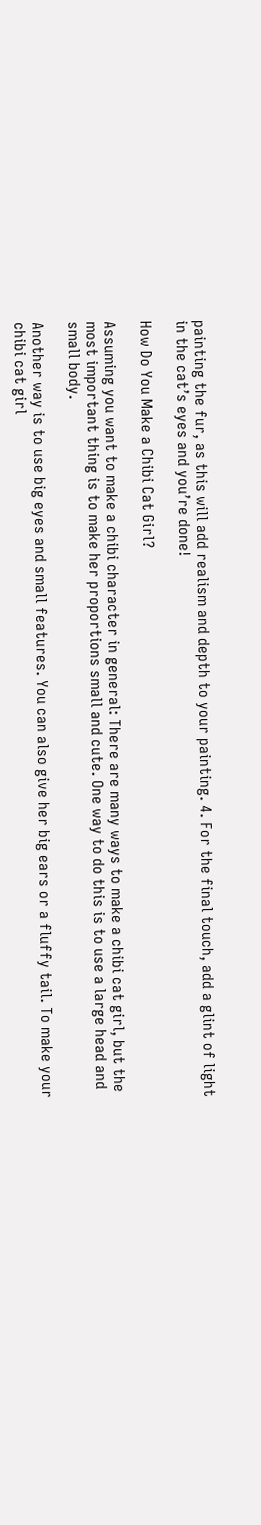painting the fur, as this will add realism and depth to your painting. 4. For the final touch, add a glint of light in the cat’s eyes and you’re done!

How Do You Make a Chibi Cat Girl?

Assuming you want to make a chibi character in general: There are many ways to make a chibi cat girl, but the most important thing is to make her proportions small and cute. One way to do this is to use a large head and small body.

Another way is to use big eyes and small features. You can also give her big ears or a fluffy tail. To make your chibi cat girl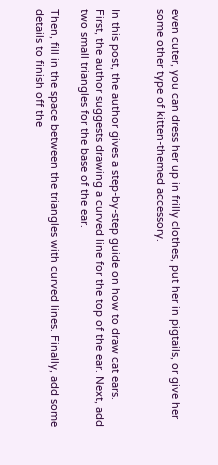even cuter, you can dress her up in frilly clothes, put her in pigtails, or give her some other type of kitten-themed accessory.


In this post, the author gives a step-by-step guide on how to draw cat ears. First, the author suggests drawing a curved line for the top of the ear. Next, add two small triangles for the base of the ear.

Then, fill in the space between the triangles with curved lines. Finally, add some details to finish off the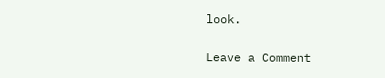look.

Leave a Comment